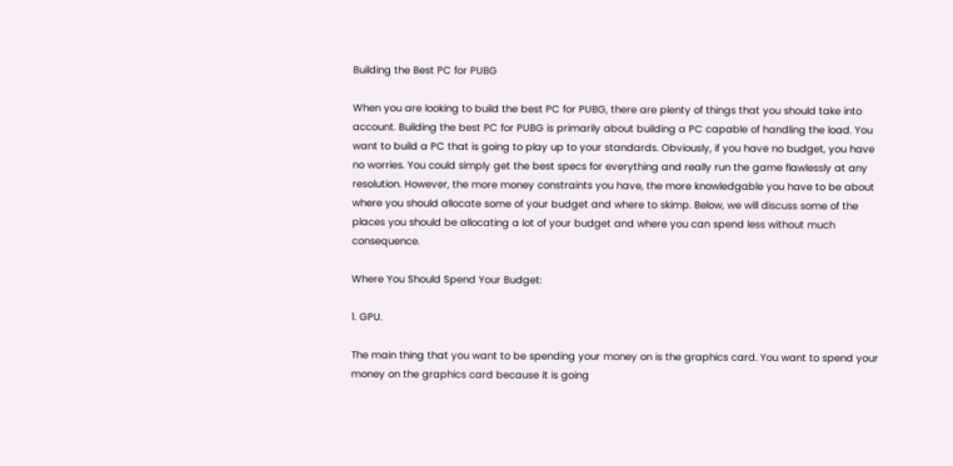Building the Best PC for PUBG

When you are looking to build the best PC for PUBG, there are plenty of things that you should take into account. Building the best PC for PUBG is primarily about building a PC capable of handling the load. You want to build a PC that is going to play up to your standards. Obviously, if you have no budget, you have no worries. You could simply get the best specs for everything and really run the game flawlessly at any resolution. However, the more money constraints you have, the more knowledgable you have to be about where you should allocate some of your budget and where to skimp. Below, we will discuss some of the places you should be allocating a lot of your budget and where you can spend less without much consequence.

Where You Should Spend Your Budget:

1. GPU.

The main thing that you want to be spending your money on is the graphics card. You want to spend your money on the graphics card because it is going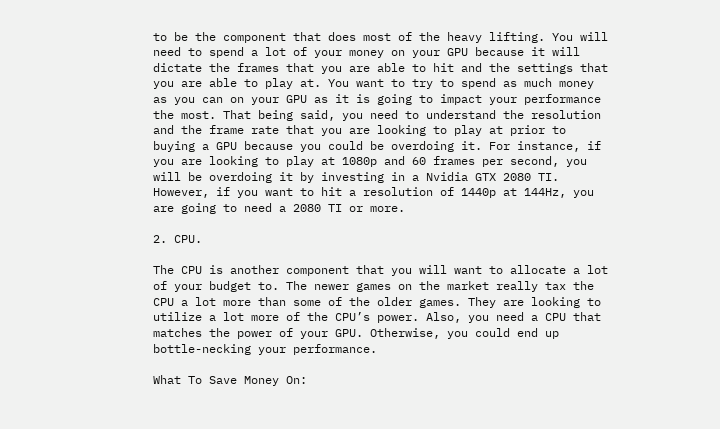to be the component that does most of the heavy lifting. You will need to spend a lot of your money on your GPU because it will dictate the frames that you are able to hit and the settings that you are able to play at. You want to try to spend as much money as you can on your GPU as it is going to impact your performance the most. That being said, you need to understand the resolution and the frame rate that you are looking to play at prior to buying a GPU because you could be overdoing it. For instance, if you are looking to play at 1080p and 60 frames per second, you will be overdoing it by investing in a Nvidia GTX 2080 TI. However, if you want to hit a resolution of 1440p at 144Hz, you are going to need a 2080 TI or more.

2. CPU.

The CPU is another component that you will want to allocate a lot of your budget to. The newer games on the market really tax the CPU a lot more than some of the older games. They are looking to utilize a lot more of the CPU’s power. Also, you need a CPU that matches the power of your GPU. Otherwise, you could end up bottle-necking your performance.

What To Save Money On: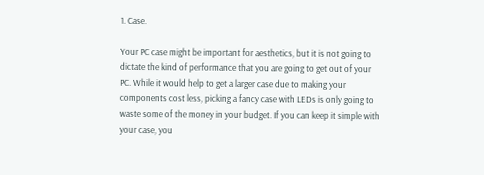1. Case.

Your PC case might be important for aesthetics, but it is not going to dictate the kind of performance that you are going to get out of your PC. While it would help to get a larger case due to making your components cost less, picking a fancy case with LEDs is only going to waste some of the money in your budget. If you can keep it simple with your case, you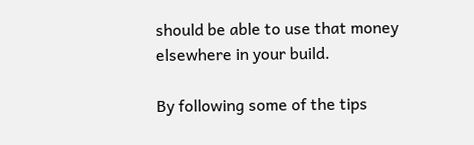should be able to use that money elsewhere in your build.

By following some of the tips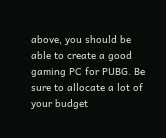above, you should be able to create a good gaming PC for PUBG. Be sure to allocate a lot of your budget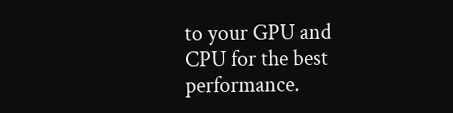to your GPU and CPU for the best performance.